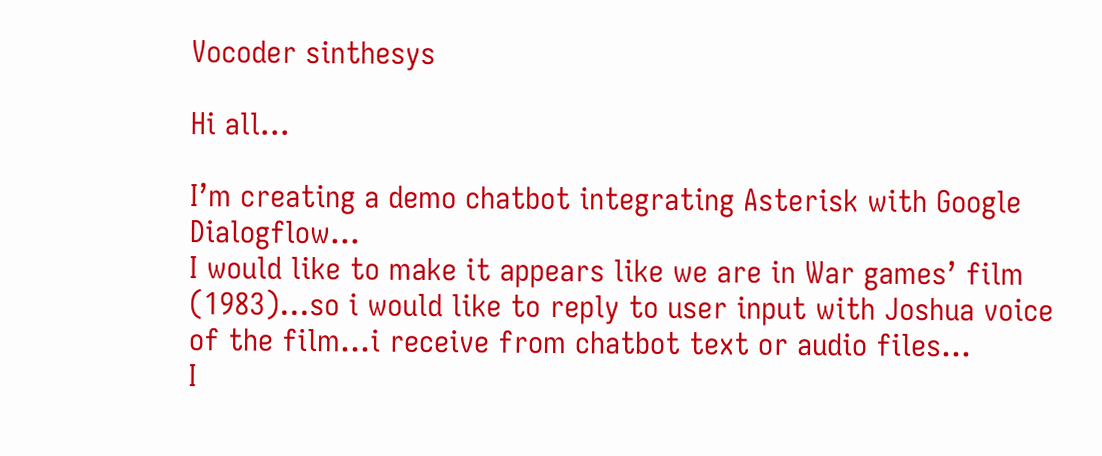Vocoder sinthesys

Hi all…

I’m creating a demo chatbot integrating Asterisk with Google Dialogflow…
I would like to make it appears like we are in War games’ film (1983)…so i would like to reply to user input with Joshua voice of the film…i receive from chatbot text or audio files…
I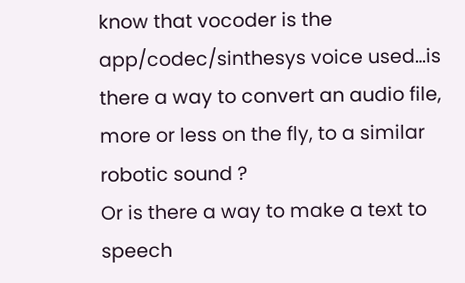know that vocoder is the app/codec/sinthesys voice used…is there a way to convert an audio file, more or less on the fly, to a similar robotic sound ?
Or is there a way to make a text to speech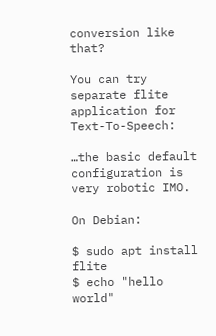conversion like that?

You can try separate flite application for Text-To-Speech:

…the basic default configuration is very robotic IMO.

On Debian:

$ sudo apt install flite
$ echo "hello world"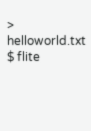> helloworld.txt
$ flite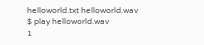helloworld.txt helloworld.wav
$ play helloworld.wav
1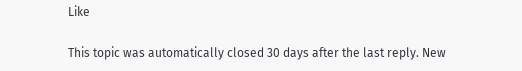Like

This topic was automatically closed 30 days after the last reply. New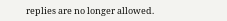replies are no longer allowed.